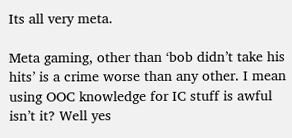Its all very meta.

Meta gaming, other than ‘bob didn’t take his hits’ is a crime worse than any other. I mean using OOC knowledge for IC stuff is awful isn’t it? Well yes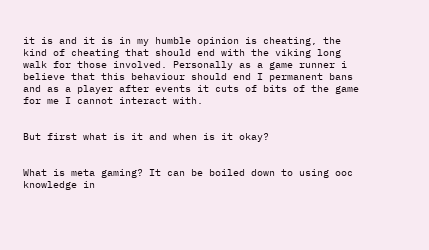it is and it is in my humble opinion is cheating, the kind of cheating that should end with the viking long walk for those involved. Personally as a game runner i believe that this behaviour should end I permanent bans and as a player after events it cuts of bits of the game for me I cannot interact with.


But first what is it and when is it okay?


What is meta gaming? It can be boiled down to using ooc knowledge in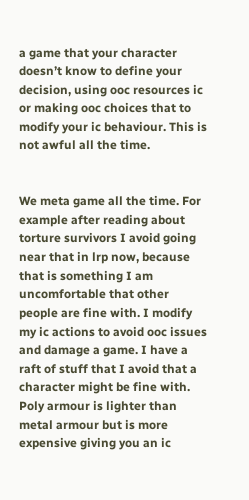a game that your character doesn’t know to define your decision, using ooc resources ic or making ooc choices that to modify your ic behaviour. This is not awful all the time.


We meta game all the time. For example after reading about torture survivors I avoid going near that in lrp now, because that is something I am uncomfortable that other people are fine with. I modify my ic actions to avoid ooc issues and damage a game. I have a raft of stuff that I avoid that a character might be fine with. Poly armour is lighter than metal armour but is more expensive giving you an ic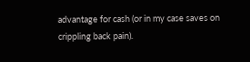advantage for cash (or in my case saves on crippling back pain).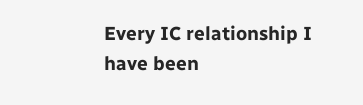Every IC relationship I have been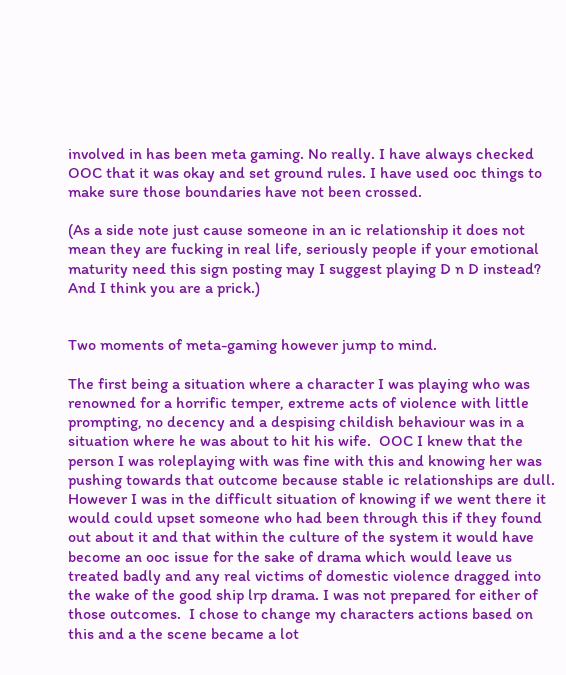involved in has been meta gaming. No really. I have always checked OOC that it was okay and set ground rules. I have used ooc things to make sure those boundaries have not been crossed.

(As a side note just cause someone in an ic relationship it does not mean they are fucking in real life, seriously people if your emotional maturity need this sign posting may I suggest playing D n D instead? And I think you are a prick.)


Two moments of meta-gaming however jump to mind.

The first being a situation where a character I was playing who was renowned for a horrific temper, extreme acts of violence with little prompting, no decency and a despising childish behaviour was in a situation where he was about to hit his wife.  OOC I knew that the person I was roleplaying with was fine with this and knowing her was pushing towards that outcome because stable ic relationships are dull. However I was in the difficult situation of knowing if we went there it would could upset someone who had been through this if they found out about it and that within the culture of the system it would have become an ooc issue for the sake of drama which would leave us treated badly and any real victims of domestic violence dragged into the wake of the good ship lrp drama. I was not prepared for either of those outcomes.  I chose to change my characters actions based on this and a the scene became a lot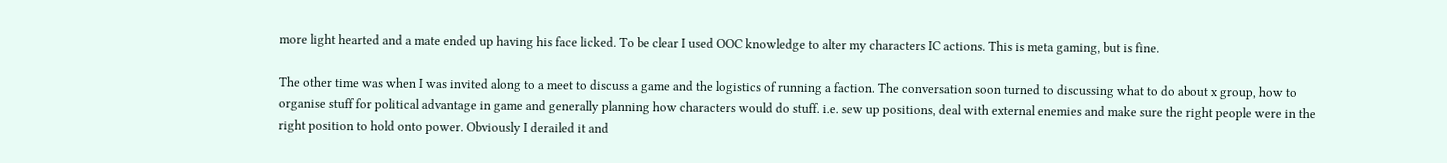more light hearted and a mate ended up having his face licked. To be clear I used OOC knowledge to alter my characters IC actions. This is meta gaming, but is fine.

The other time was when I was invited along to a meet to discuss a game and the logistics of running a faction. The conversation soon turned to discussing what to do about x group, how to organise stuff for political advantage in game and generally planning how characters would do stuff. i.e. sew up positions, deal with external enemies and make sure the right people were in the right position to hold onto power. Obviously I derailed it and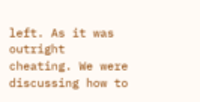left. As it was outright cheating. We were discussing how to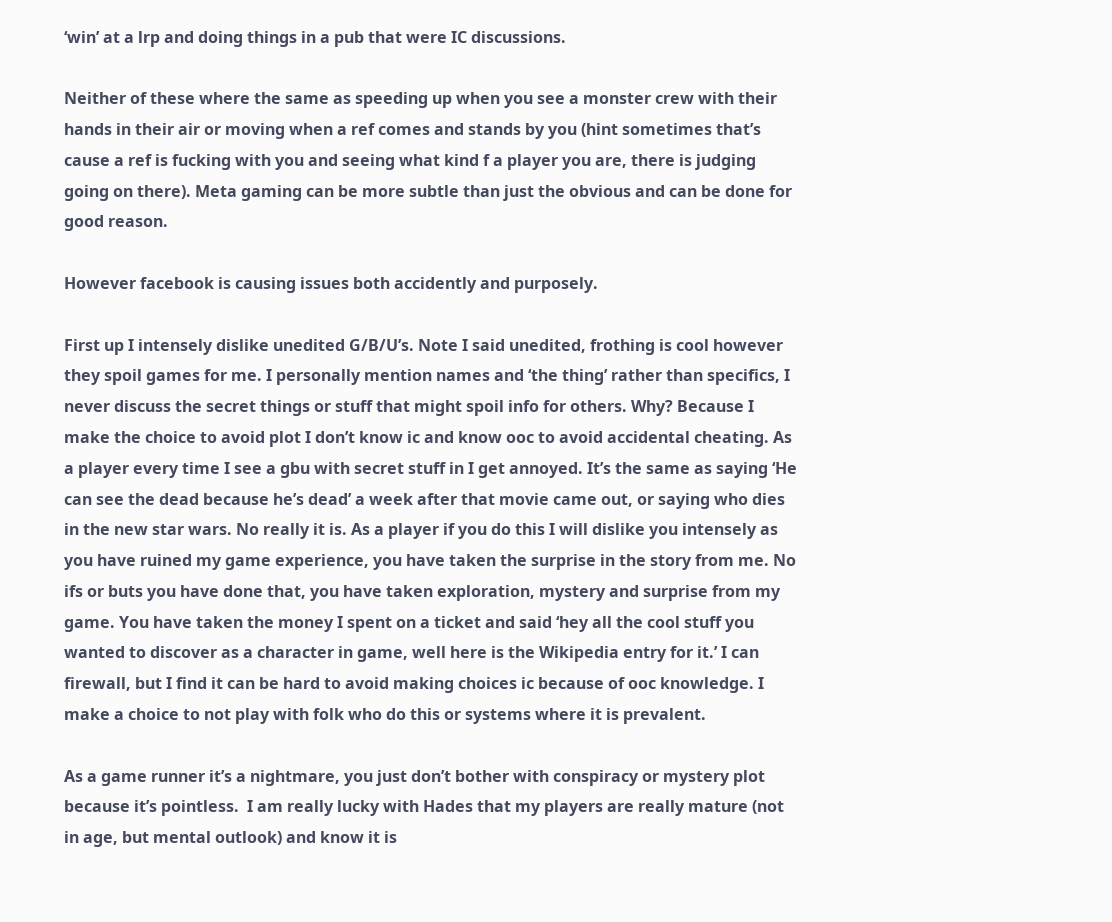‘win’ at a lrp and doing things in a pub that were IC discussions.

Neither of these where the same as speeding up when you see a monster crew with their hands in their air or moving when a ref comes and stands by you (hint sometimes that’s cause a ref is fucking with you and seeing what kind f a player you are, there is judging going on there). Meta gaming can be more subtle than just the obvious and can be done for good reason.

However facebook is causing issues both accidently and purposely.

First up I intensely dislike unedited G/B/U’s. Note I said unedited, frothing is cool however they spoil games for me. I personally mention names and ‘the thing’ rather than specifics, I never discuss the secret things or stuff that might spoil info for others. Why? Because I make the choice to avoid plot I don’t know ic and know ooc to avoid accidental cheating. As a player every time I see a gbu with secret stuff in I get annoyed. It’s the same as saying ‘He can see the dead because he’s dead’ a week after that movie came out, or saying who dies in the new star wars. No really it is. As a player if you do this I will dislike you intensely as you have ruined my game experience, you have taken the surprise in the story from me. No ifs or buts you have done that, you have taken exploration, mystery and surprise from my game. You have taken the money I spent on a ticket and said ‘hey all the cool stuff you wanted to discover as a character in game, well here is the Wikipedia entry for it.’ I can firewall, but I find it can be hard to avoid making choices ic because of ooc knowledge. I make a choice to not play with folk who do this or systems where it is prevalent.

As a game runner it’s a nightmare, you just don’t bother with conspiracy or mystery plot because it’s pointless.  I am really lucky with Hades that my players are really mature (not in age, but mental outlook) and know it is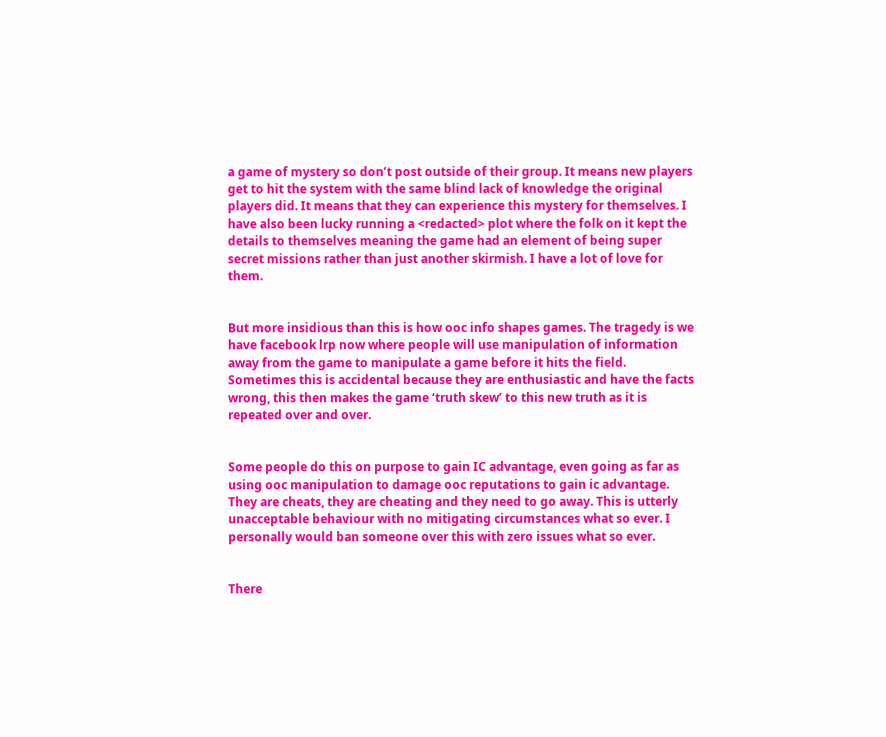a game of mystery so don’t post outside of their group. It means new players get to hit the system with the same blind lack of knowledge the original players did. It means that they can experience this mystery for themselves. I have also been lucky running a <redacted> plot where the folk on it kept the details to themselves meaning the game had an element of being super secret missions rather than just another skirmish. I have a lot of love for them.


But more insidious than this is how ooc info shapes games. The tragedy is we have facebook lrp now where people will use manipulation of information away from the game to manipulate a game before it hits the field. Sometimes this is accidental because they are enthusiastic and have the facts wrong, this then makes the game ‘truth skew’ to this new truth as it is repeated over and over.


Some people do this on purpose to gain IC advantage, even going as far as using ooc manipulation to damage ooc reputations to gain ic advantage. They are cheats, they are cheating and they need to go away. This is utterly unacceptable behaviour with no mitigating circumstances what so ever. I personally would ban someone over this with zero issues what so ever.


There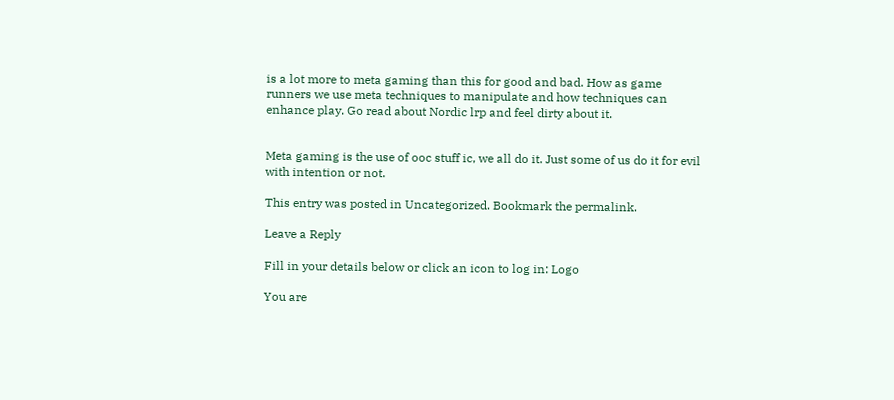is a lot more to meta gaming than this for good and bad. How as game runners we use meta techniques to manipulate and how techniques can enhance play. Go read about Nordic lrp and feel dirty about it.


Meta gaming is the use of ooc stuff ic, we all do it. Just some of us do it for evil with intention or not.

This entry was posted in Uncategorized. Bookmark the permalink.

Leave a Reply

Fill in your details below or click an icon to log in: Logo

You are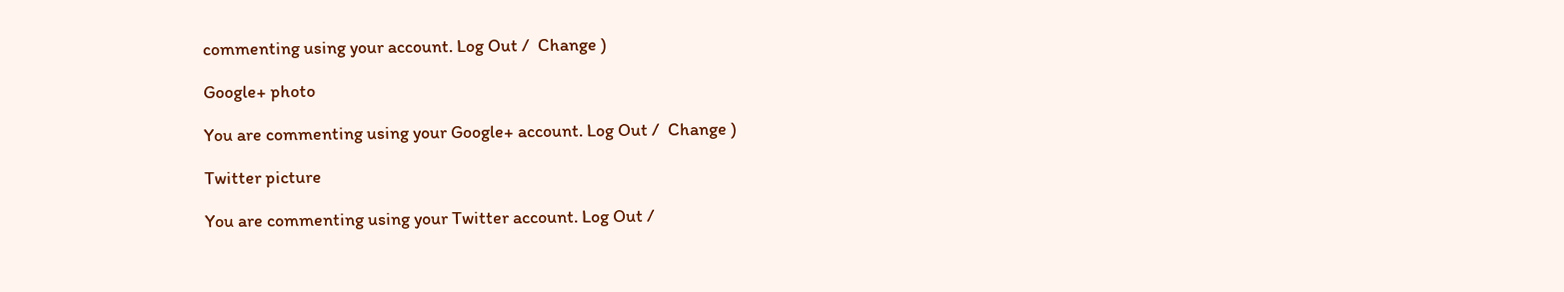commenting using your account. Log Out /  Change )

Google+ photo

You are commenting using your Google+ account. Log Out /  Change )

Twitter picture

You are commenting using your Twitter account. Log Out /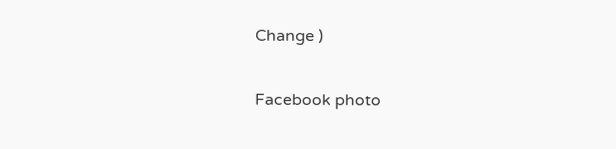Change )

Facebook photo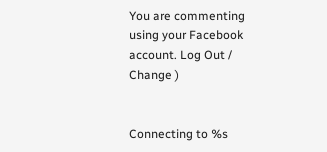You are commenting using your Facebook account. Log Out /  Change )


Connecting to %s